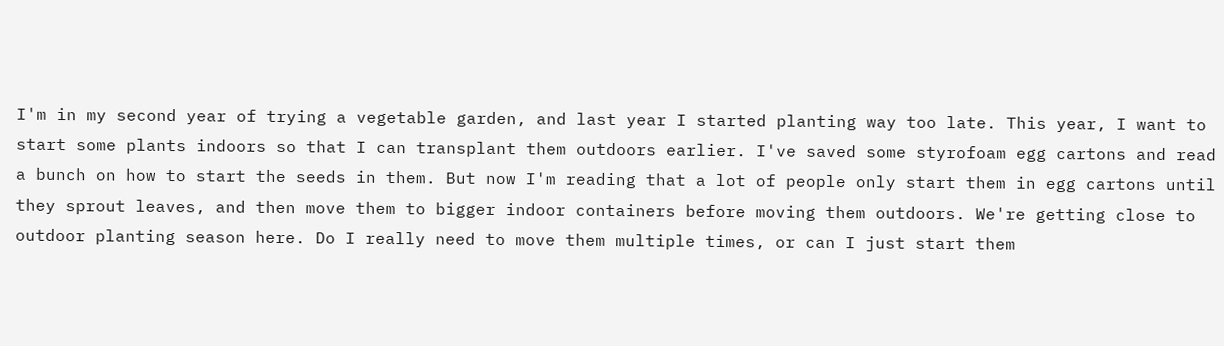I'm in my second year of trying a vegetable garden, and last year I started planting way too late. This year, I want to start some plants indoors so that I can transplant them outdoors earlier. I've saved some styrofoam egg cartons and read a bunch on how to start the seeds in them. But now I'm reading that a lot of people only start them in egg cartons until they sprout leaves, and then move them to bigger indoor containers before moving them outdoors. We're getting close to outdoor planting season here. Do I really need to move them multiple times, or can I just start them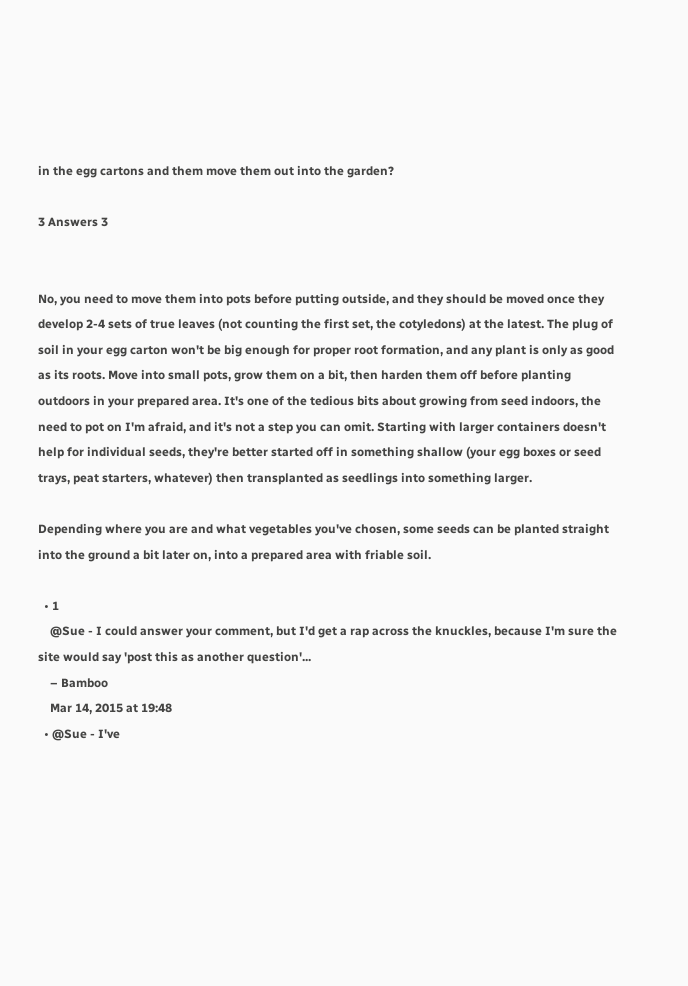in the egg cartons and them move them out into the garden?

3 Answers 3


No, you need to move them into pots before putting outside, and they should be moved once they develop 2-4 sets of true leaves (not counting the first set, the cotyledons) at the latest. The plug of soil in your egg carton won't be big enough for proper root formation, and any plant is only as good as its roots. Move into small pots, grow them on a bit, then harden them off before planting outdoors in your prepared area. It's one of the tedious bits about growing from seed indoors, the need to pot on I'm afraid, and it's not a step you can omit. Starting with larger containers doesn't help for individual seeds, they're better started off in something shallow (your egg boxes or seed trays, peat starters, whatever) then transplanted as seedlings into something larger.

Depending where you are and what vegetables you've chosen, some seeds can be planted straight into the ground a bit later on, into a prepared area with friable soil.

  • 1
    @Sue - I could answer your comment, but I'd get a rap across the knuckles, because I'm sure the site would say 'post this as another question'...
    – Bamboo
    Mar 14, 2015 at 19:48
  • @Sue - I've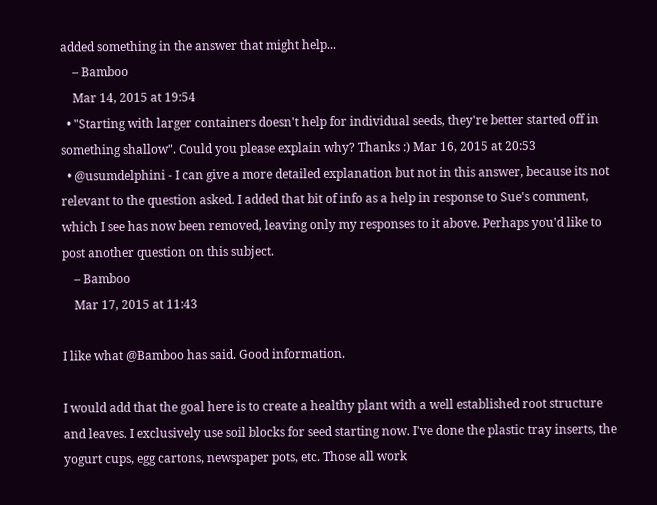added something in the answer that might help...
    – Bamboo
    Mar 14, 2015 at 19:54
  • "Starting with larger containers doesn't help for individual seeds, they're better started off in something shallow". Could you please explain why? Thanks :) Mar 16, 2015 at 20:53
  • @usumdelphini - I can give a more detailed explanation but not in this answer, because its not relevant to the question asked. I added that bit of info as a help in response to Sue's comment, which I see has now been removed, leaving only my responses to it above. Perhaps you'd like to post another question on this subject.
    – Bamboo
    Mar 17, 2015 at 11:43

I like what @Bamboo has said. Good information.

I would add that the goal here is to create a healthy plant with a well established root structure and leaves. I exclusively use soil blocks for seed starting now. I've done the plastic tray inserts, the yogurt cups, egg cartons, newspaper pots, etc. Those all work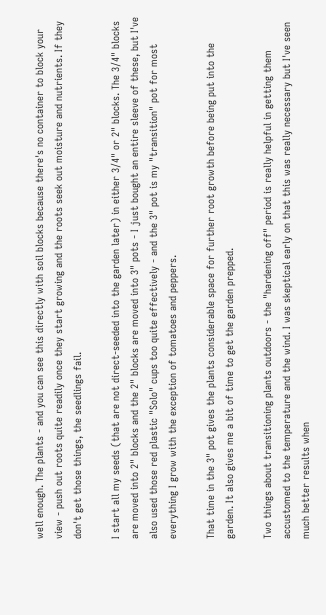well enough. The plants - and you can see this directly with soil blocks because there's no container to block your view - push out roots quite readily once they start growing and the roots seek out moisture and nutrients. If they don't get those things, the seedlings fail.

I start all my seeds (that are not direct-seeded into the garden later) in either 3/4" or 2" blocks. The 3/4" blocks are moved into 2" blocks and the 2" blocks are moved into 3" pots - I just bought an entire sleeve of these, but I've also used those red plastic "Solo" cups too quite effectively - and the 3" pot is my "transition" pot for most everything I grow with the exception of tomatoes and peppers.

That time in the 3" pot gives the plants considerable space for further root growth before being put into the garden. It also gives me a bit of time to get the garden prepped.

Two things about transitioning plants outdoors - the "hardening off" period is really helpful in getting them accustomed to the temperature and the wind. I was skeptical early on that this was really necessary but I've seen much better results when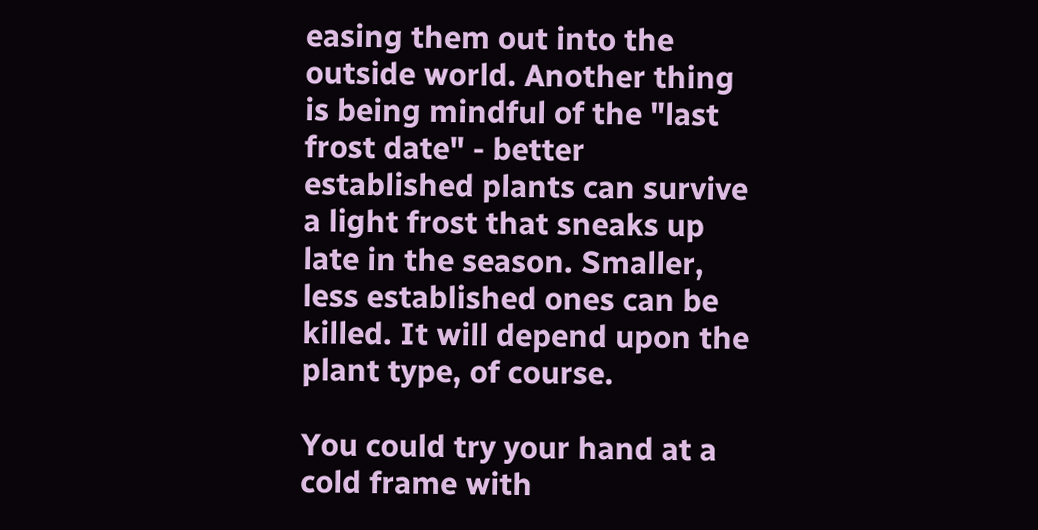easing them out into the outside world. Another thing is being mindful of the "last frost date" - better established plants can survive a light frost that sneaks up late in the season. Smaller, less established ones can be killed. It will depend upon the plant type, of course.

You could try your hand at a cold frame with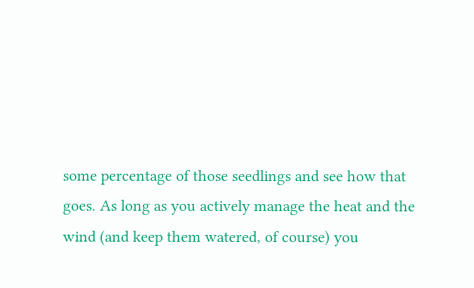some percentage of those seedlings and see how that goes. As long as you actively manage the heat and the wind (and keep them watered, of course) you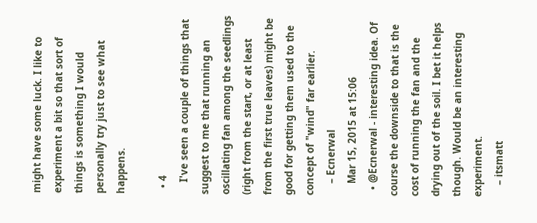might have some luck. I like to experiment a bit so that sort of things is something I would personally try just to see what happens.

  • 4
    I've seen a couple of things that suggest to me that running an oscillating fan among the seedlings (right from the start, or at least from the first true leaves) might be good for getting them used to the concept of "wind" far earlier.
    – Ecnerwal
    Mar 15, 2015 at 15:06
  • @Ecnerwal - interesting idea. Of course the downside to that is the cost of running the fan and the drying out of the soil. I bet it helps though. Would be an interesting experiment.
    – itsmatt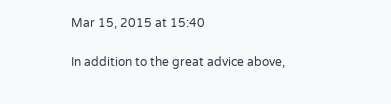Mar 15, 2015 at 15:40

In addition to the great advice above,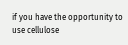if you have the opportunity to use cellulose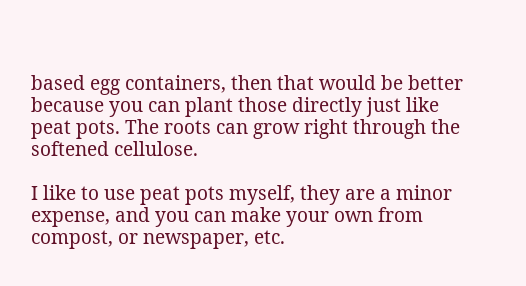based egg containers, then that would be better because you can plant those directly just like peat pots. The roots can grow right through the softened cellulose.

I like to use peat pots myself, they are a minor expense, and you can make your own from compost, or newspaper, etc.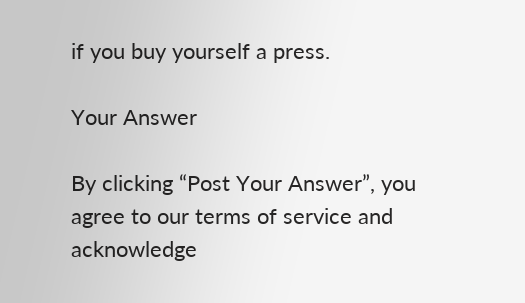if you buy yourself a press.

Your Answer

By clicking “Post Your Answer”, you agree to our terms of service and acknowledge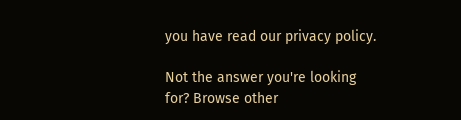you have read our privacy policy.

Not the answer you're looking for? Browse other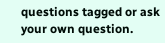questions tagged or ask your own question.